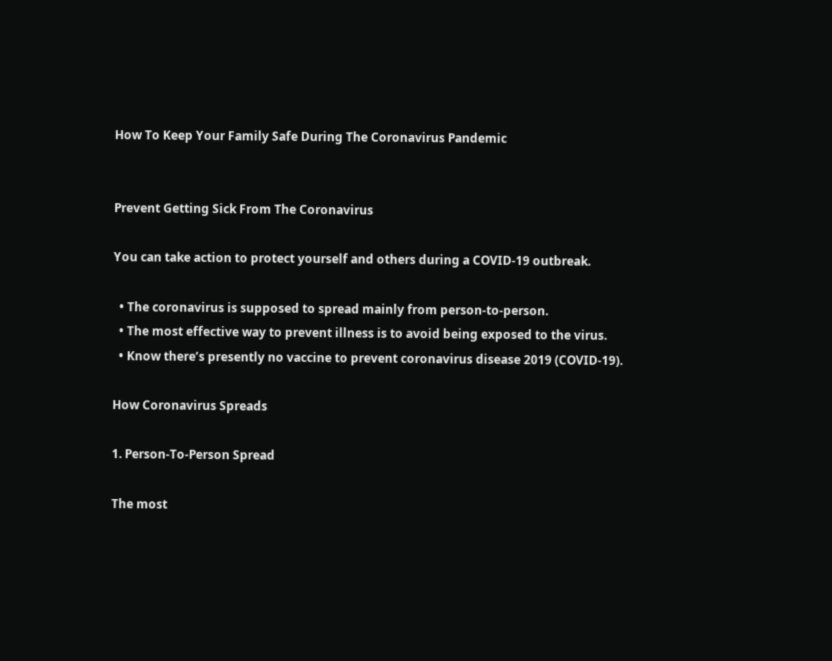How To Keep Your Family Safe During The Coronavirus Pandemic


Prevent Getting Sick From The Coronavirus

You can take action to protect yourself and others during a COVID-19 outbreak.

  • The coronavirus is supposed to spread mainly from person-to-person.
  • The most effective way to prevent illness is to avoid being exposed to the virus.
  • Know there’s presently no vaccine to prevent coronavirus disease 2019 (COVID-19).

How Coronavirus Spreads

1. Person-To-Person Spread

The most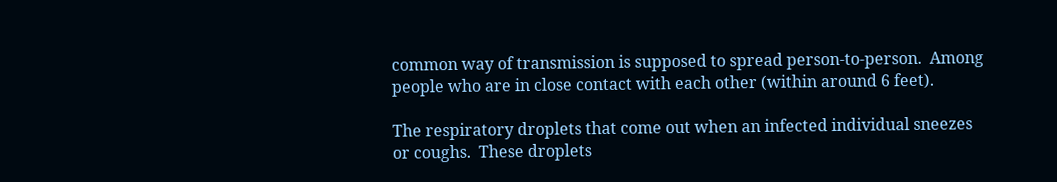common way of transmission is supposed to spread person-to-person.  Among people who are in close contact with each other (within around 6 feet).

The respiratory droplets that come out when an infected individual sneezes or coughs.  These droplets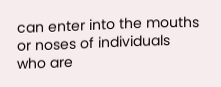can enter into the mouths or noses of individuals who are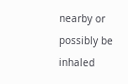nearby or possibly be inhaled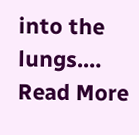into the lungs.… Read More